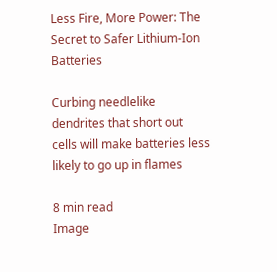Less Fire, More Power: The Secret to Safer Lithium-Ion Batteries

Curbing needlelike dendrites that short out cells will make batteries less likely to go up in flames

8 min read
Image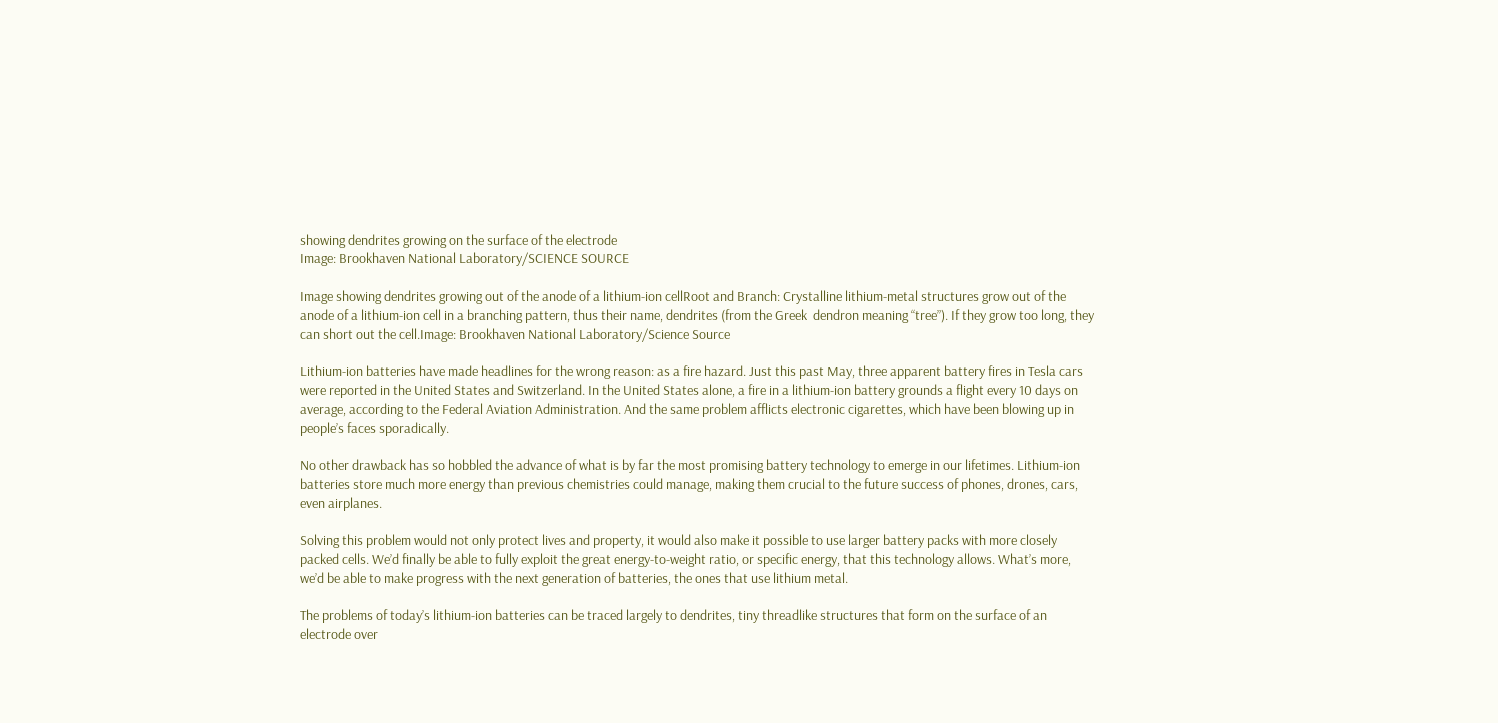showing dendrites growing on the surface of the electrode
Image: Brookhaven National Laboratory/SCIENCE SOURCE

Image showing dendrites growing out of the anode of a lithium-ion cellRoot and Branch: Crystalline lithium-metal structures grow out of the anode of a lithium-ion cell in a branching pattern, thus their name, dendrites (from the Greek  dendron meaning “tree”). If they grow too long, they can short out the cell.Image: Brookhaven National Laboratory/Science Source

Lithium-ion batteries have made headlines for the wrong reason: as a fire hazard. Just this past May, three apparent battery fires in Tesla cars were reported in the United States and Switzerland. In the United States alone, a fire in a lithium-ion battery grounds a flight every 10 days on average, according to the Federal Aviation Administration. And the same problem afflicts electronic cigarettes, which have been blowing up in people’s faces sporadically.

No other drawback has so hobbled the advance of what is by far the most promising battery technology to emerge in our lifetimes. Lithium-ion batteries store much more energy than previous chemistries could manage, making them crucial to the future success of phones, drones, cars, even airplanes.

Solving this problem would not only protect lives and property, it would also make it possible to use larger battery packs with more closely packed cells. We’d finally be able to fully exploit the great energy-to-weight ratio, or specific energy, that this technology allows. What’s more, we’d be able to make progress with the next generation of batteries, the ones that use lithium metal.

The problems of today’s lithium-ion batteries can be traced largely to dendrites, tiny threadlike structures that form on the surface of an electrode over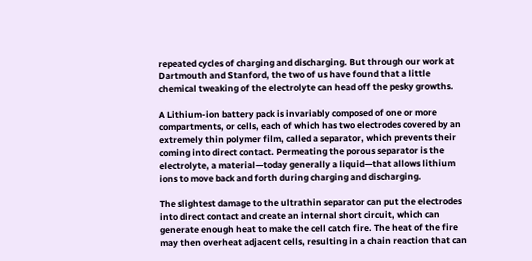repeated cycles of charging and discharging. But through our work at Dartmouth and Stanford, the two of us have found that a little chemical tweaking of the electrolyte can head off the pesky growths.

A Lithium-ion battery pack is invariably composed of one or more compartments, or cells, each of which has two electrodes covered by an extremely thin polymer film, called a separator, which prevents their coming into direct contact. Permeating the porous separator is the electrolyte, a material—today generally a liquid—that allows lithium ions to move back and forth during charging and discharging.

The slightest damage to the ultrathin separator can put the electrodes into direct contact and create an internal short circuit, which can generate enough heat to make the cell catch fire. The heat of the fire may then overheat adjacent cells, resulting in a chain reaction that can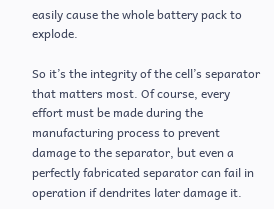easily cause the whole battery pack to explode.

So it’s the integrity of the cell’s separator that matters most. Of course, every effort must be made during the manufacturing process to prevent damage to the separator, but even a perfectly fabricated separator can fail in operation if dendrites later damage it.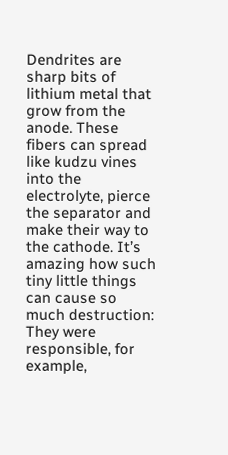Dendrites are sharp bits of lithium metal that grow from the anode. These fibers can spread like kudzu vines into the electrolyte, pierce the separator and make their way to the cathode. It’s amazing how such tiny little things can cause so much destruction: They were responsible, for example,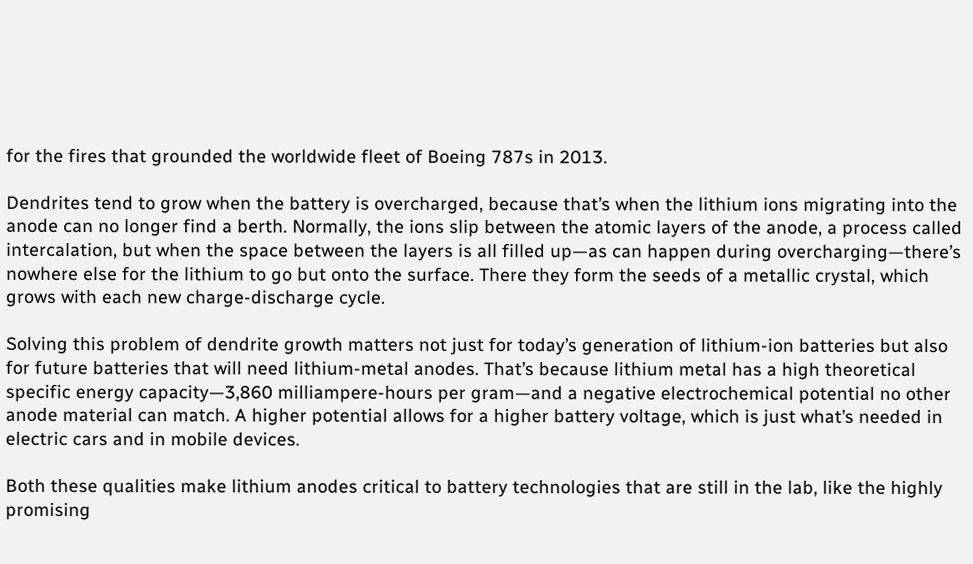for the fires that grounded the worldwide fleet of Boeing 787s in 2013.

Dendrites tend to grow when the battery is overcharged, because that’s when the lithium ions migrating into the anode can no longer find a berth. Normally, the ions slip between the atomic layers of the anode, a process called intercalation, but when the space between the layers is all filled up—as can happen during overcharging—there’s nowhere else for the lithium to go but onto the surface. There they form the seeds of a metallic crystal, which grows with each new charge-discharge cycle.

Solving this problem of dendrite growth matters not just for today’s generation of lithium-ion batteries but also for future batteries that will need lithium-metal anodes. That’s because lithium metal has a high theoretical specific energy capacity—3,860 milliampere-hours per gram—and a negative electrochemical potential no other anode material can match. A higher potential allows for a higher battery voltage, which is just what’s needed in electric cars and in mobile devices.

Both these qualities make lithium anodes critical to battery technologies that are still in the lab, like the highly promising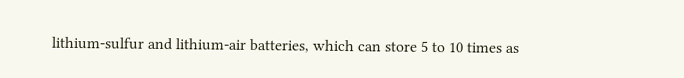lithium-sulfur and lithium-air batteries, which can store 5 to 10 times as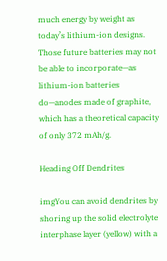much energy by weight as today’s lithium-ion designs. Those future batteries may not be able to incorporate—as lithium-ion batteries do—anodes made of graphite, which has a theoretical capacity of only 372 mAh/g.

Heading Off Dendrites

imgYou can avoid dendrites by shoring up the solid electrolyte interphase layer (yellow) with a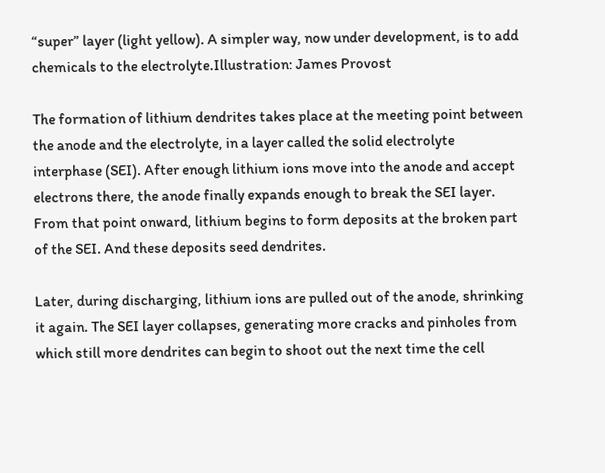“super” layer (light yellow). A simpler way, now under development, is to add chemicals to the electrolyte.Illustration: James Provost

The formation of lithium dendrites takes place at the meeting point between the anode and the electrolyte, in a layer called the solid electrolyte interphase (SEI). After enough lithium ions move into the anode and accept electrons there, the anode finally expands enough to break the SEI layer. From that point onward, lithium begins to form deposits at the broken part of the SEI. And these deposits seed dendrites.

Later, during discharging, lithium ions are pulled out of the anode, shrinking it again. The SEI layer collapses, generating more cracks and pinholes from which still more dendrites can begin to shoot out the next time the cell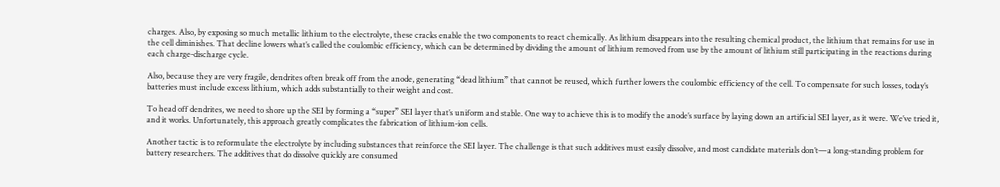charges. Also, by exposing so much metallic lithium to the electrolyte, these cracks enable the two components to react chemically. As lithium disappears into the resulting chemical product, the lithium that remains for use in the cell diminishes. That decline lowers what’s called the coulombic efficiency, which can be determined by dividing the amount of lithium removed from use by the amount of lithium still participating in the reactions during each charge-discharge cycle.

Also, because they are very fragile, dendrites often break off from the anode, generating “dead lithium” that cannot be reused, which further lowers the coulombic efficiency of the cell. To compensate for such losses, today’s batteries must include excess lithium, which adds substantially to their weight and cost.

To head off dendrites, we need to shore up the SEI by forming a “super” SEI layer that’s uniform and stable. One way to achieve this is to modify the anode’s surface by laying down an artificial SEI layer, as it were. We’ve tried it, and it works. Unfortunately, this approach greatly complicates the fabrication of lithium-ion cells.

Another tactic is to reformulate the electrolyte by including substances that reinforce the SEI layer. The challenge is that such additives must easily dissolve, and most candidate materials don’t—a long-standing problem for battery researchers. The additives that do dissolve quickly are consumed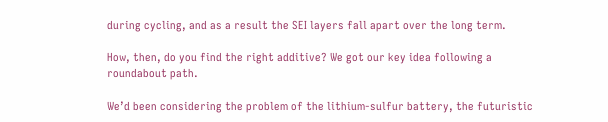during cycling, and as a result the SEI layers fall apart over the long term.

How, then, do you find the right additive? We got our key idea following a roundabout path.

We’d been considering the problem of the lithium-sulfur battery, the futuristic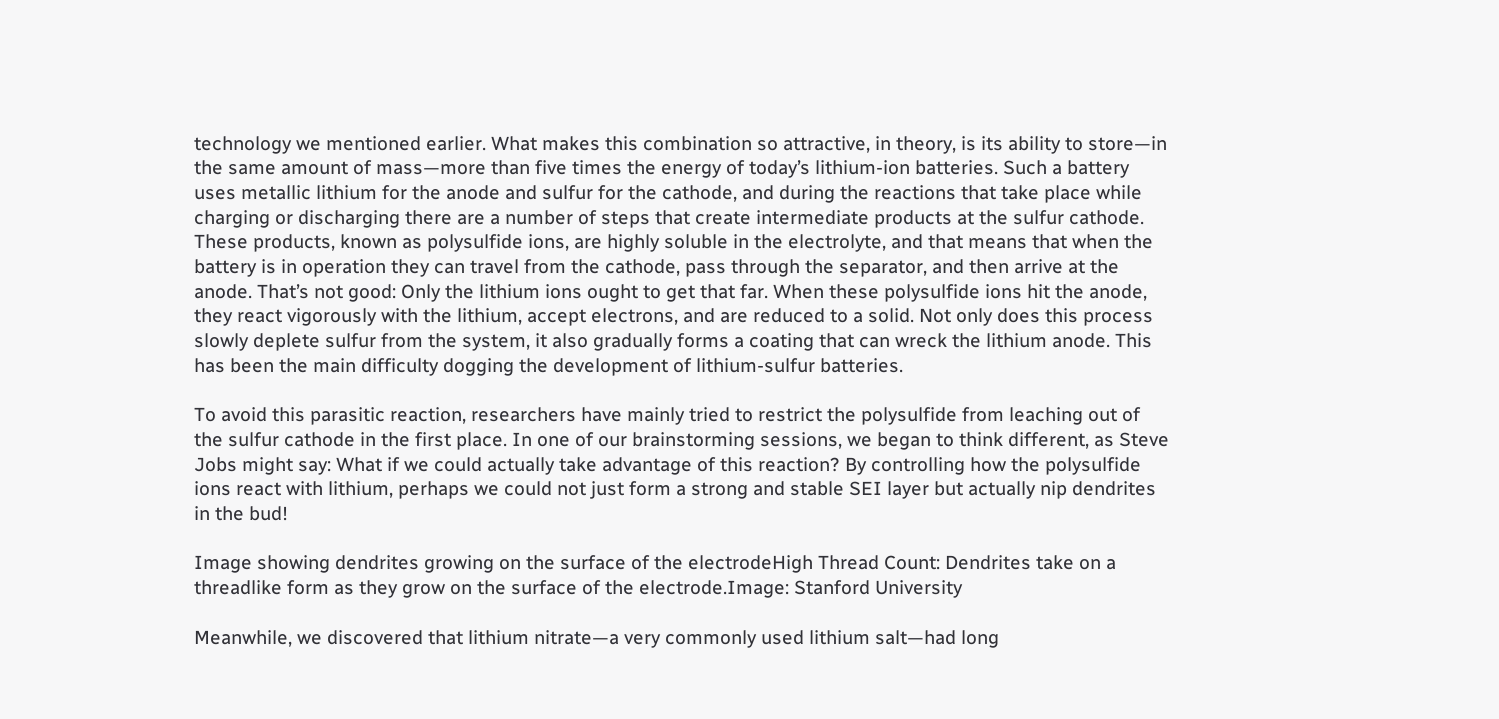technology we mentioned earlier. What makes this combination so attractive, in theory, is its ability to store—in the same amount of mass—more than five times the energy of today’s lithium-ion batteries. Such a battery uses metallic lithium for the anode and sulfur for the cathode, and during the reactions that take place while charging or discharging there are a number of steps that create intermediate products at the sulfur cathode. These products, known as polysulfide ions, are highly soluble in the electrolyte, and that means that when the battery is in operation they can travel from the cathode, pass through the separator, and then arrive at the anode. That’s not good: Only the lithium ions ought to get that far. When these polysulfide ions hit the anode, they react vigorously with the lithium, accept electrons, and are reduced to a solid. Not only does this process slowly deplete sulfur from the system, it also gradually forms a coating that can wreck the lithium anode. This has been the main difficulty dogging the development of lithium-sulfur batteries.

To avoid this parasitic reaction, researchers have mainly tried to restrict the polysulfide from leaching out of the sulfur cathode in the first place. In one of our brainstorming sessions, we began to think different, as Steve Jobs might say: What if we could actually take advantage of this reaction? By controlling how the polysulfide ions react with lithium, perhaps we could not just form a strong and stable SEI layer but actually nip dendrites in the bud!

Image showing dendrites growing on the surface of the electrodeHigh Thread Count: Dendrites take on a threadlike form as they grow on the surface of the electrode.Image: Stanford University

Meanwhile, we discovered that lithium nitrate—a very commonly used lithium salt—had long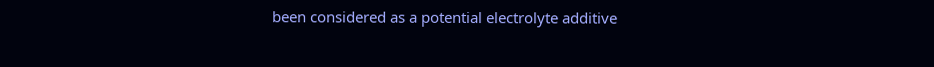been considered as a potential electrolyte additive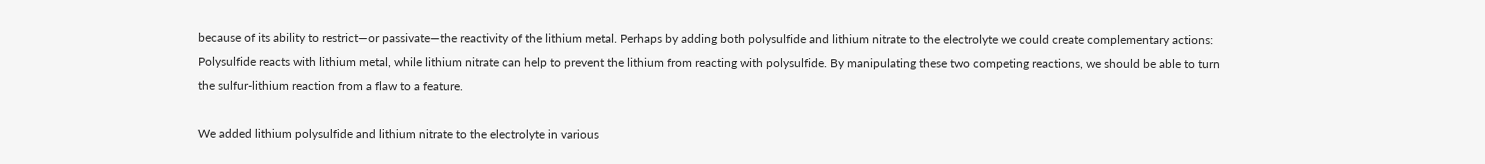because of its ability to restrict—or passivate—the reactivity of the lithium metal. Perhaps by adding both polysulfide and lithium nitrate to the electrolyte we could create complementary actions: Polysulfide reacts with lithium metal, while lithium nitrate can help to prevent the lithium from reacting with polysulfide. By manipulating these two competing reactions, we should be able to turn the sulfur-lithium reaction from a flaw to a feature.

We added lithium polysulfide and lithium nitrate to the electrolyte in various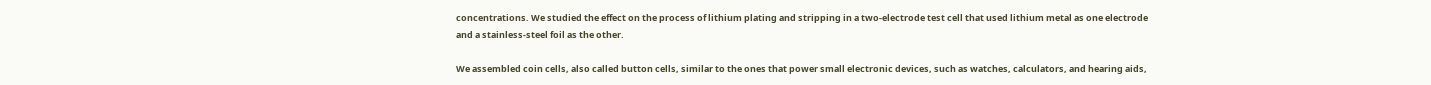concentrations. We studied the effect on the process of lithium plating and stripping in a two-electrode test cell that used lithium metal as one electrode and a stainless-steel foil as the other.

We assembled coin cells, also called button cells, similar to the ones that power small electronic devices, such as watches, calculators, and hearing aids,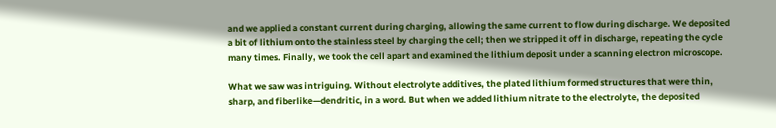and we applied a constant current during charging, allowing the same current to flow during discharge. We deposited a bit of lithium onto the stainless steel by charging the cell; then we stripped it off in discharge, repeating the cycle many times. Finally, we took the cell apart and examined the lithium deposit under a scanning electron microscope.

What we saw was intriguing. Without electrolyte additives, the plated lithium formed structures that were thin, sharp, and fiberlike—dendritic, in a word. But when we added lithium nitrate to the electrolyte, the deposited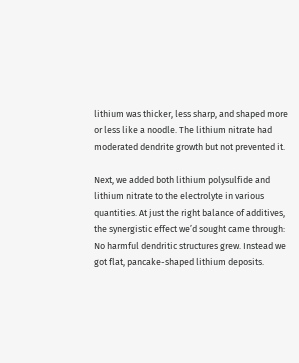lithium was thicker, less sharp, and shaped more or less like a noodle. The lithium nitrate had moderated dendrite growth but not prevented it.

Next, we added both lithium polysulfide and lithium nitrate to the electrolyte in various quantities. At just the right balance of additives, the synergistic effect we’d sought came through: No harmful dendritic structures grew. Instead we got flat, pancake-shaped lithium deposits.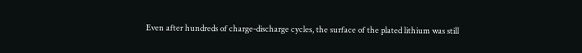Even after hundreds of charge-discharge cycles, the surface of the plated lithium was still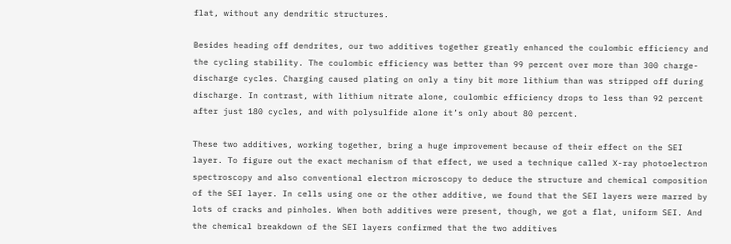flat, without any dendritic structures.

Besides heading off dendrites, our two additives together greatly enhanced the coulombic efficiency and the cycling stability. The coulombic efficiency was better than 99 percent over more than 300 charge-discharge cycles. Charging caused plating on only a tiny bit more lithium than was stripped off during discharge. In contrast, with lithium nitrate alone, coulombic efficiency drops to less than 92 percent after just 180 cycles, and with polysulfide alone it’s only about 80 percent.

These two additives, working together, bring a huge improvement because of their effect on the SEI layer. To figure out the exact mechanism of that effect, we used a technique called X-ray photoelectron spectroscopy and also conventional electron microscopy to deduce the structure and chemical composition of the SEI layer. In cells using one or the other additive, we found that the SEI layers were marred by lots of cracks and pinholes. When both additives were present, though, we got a flat, uniform SEI. And the chemical breakdown of the SEI layers confirmed that the two additives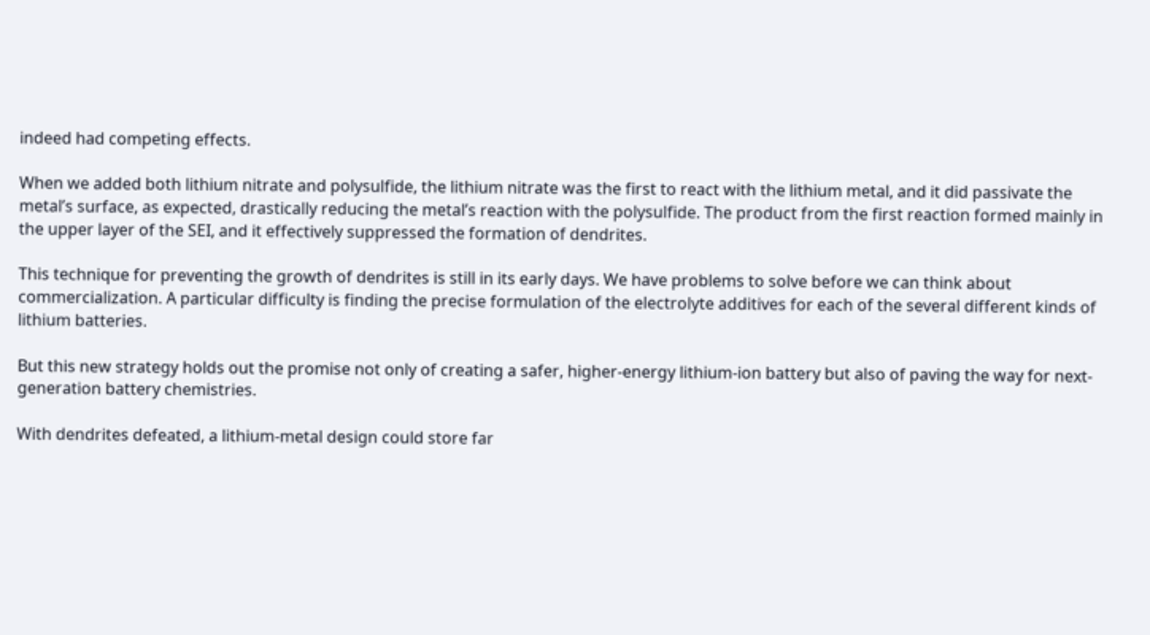indeed had competing effects.

When we added both lithium nitrate and polysulfide, the lithium nitrate was the first to react with the lithium metal, and it did passivate the metal’s surface, as expected, drastically reducing the metal’s reaction with the polysulfide. The product from the first reaction formed mainly in the upper layer of the SEI, and it effectively suppressed the formation of dendrites.

This technique for preventing the growth of dendrites is still in its early days. We have problems to solve before we can think about commercialization. A particular difficulty is finding the precise formulation of the electrolyte additives for each of the several different kinds of lithium batteries.

But this new strategy holds out the promise not only of creating a safer, higher-energy lithium-ion battery but also of paving the way for next-generation battery chemistries.

With dendrites defeated, a lithium-metal design could store far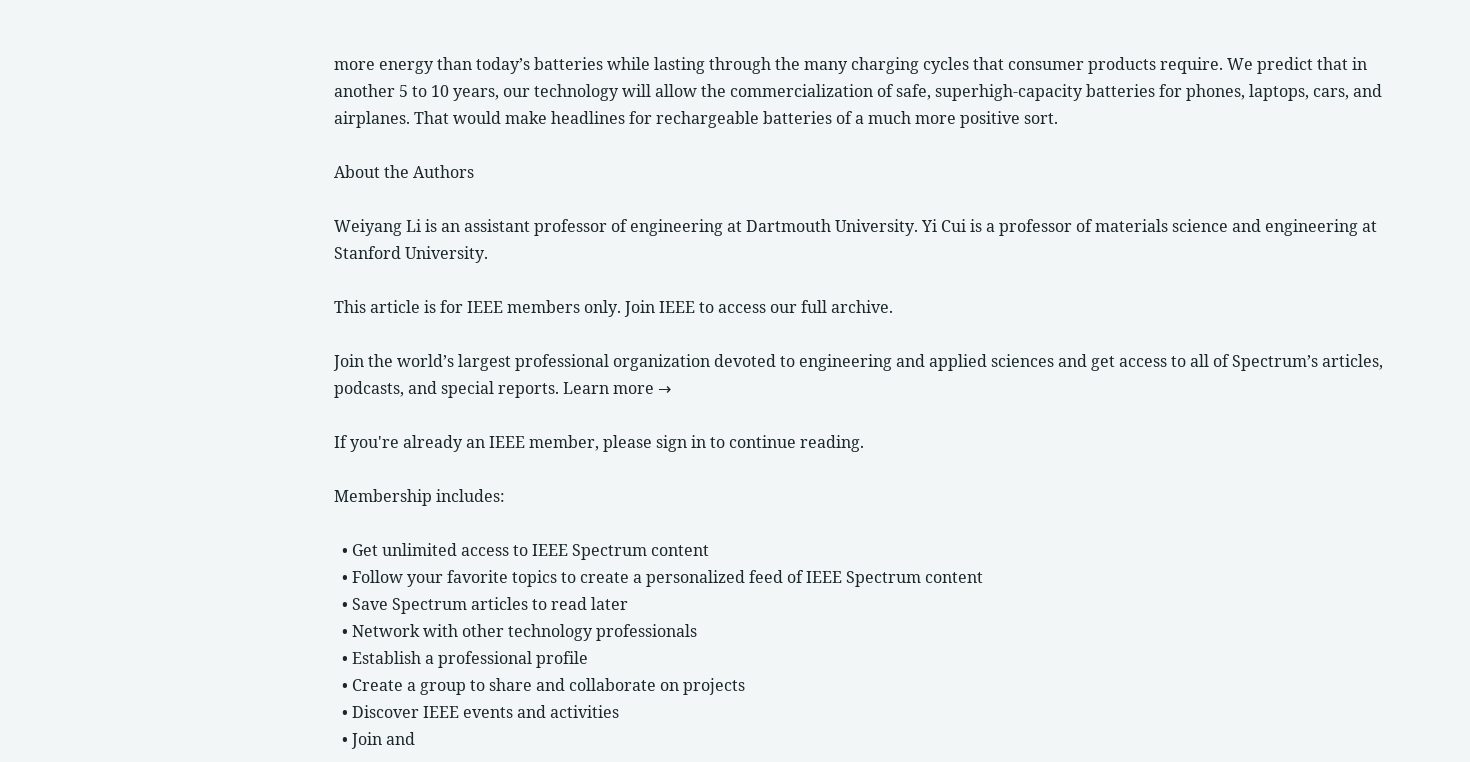more energy than today’s batteries while lasting through the many charging cycles that consumer products require. We predict that in another 5 to 10 years, our technology will allow the commercialization of safe, superhigh-capacity batteries for phones, laptops, cars, and airplanes. That would make headlines for rechargeable batteries of a much more positive sort.

About the Authors

Weiyang Li is an assistant professor of engineering at Dartmouth University. Yi Cui is a professor of materials science and engineering at Stanford University.

This article is for IEEE members only. Join IEEE to access our full archive.

Join the world’s largest professional organization devoted to engineering and applied sciences and get access to all of Spectrum’s articles, podcasts, and special reports. Learn more →

If you're already an IEEE member, please sign in to continue reading.

Membership includes:

  • Get unlimited access to IEEE Spectrum content
  • Follow your favorite topics to create a personalized feed of IEEE Spectrum content
  • Save Spectrum articles to read later
  • Network with other technology professionals
  • Establish a professional profile
  • Create a group to share and collaborate on projects
  • Discover IEEE events and activities
  • Join and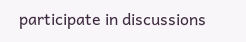participate in discussions